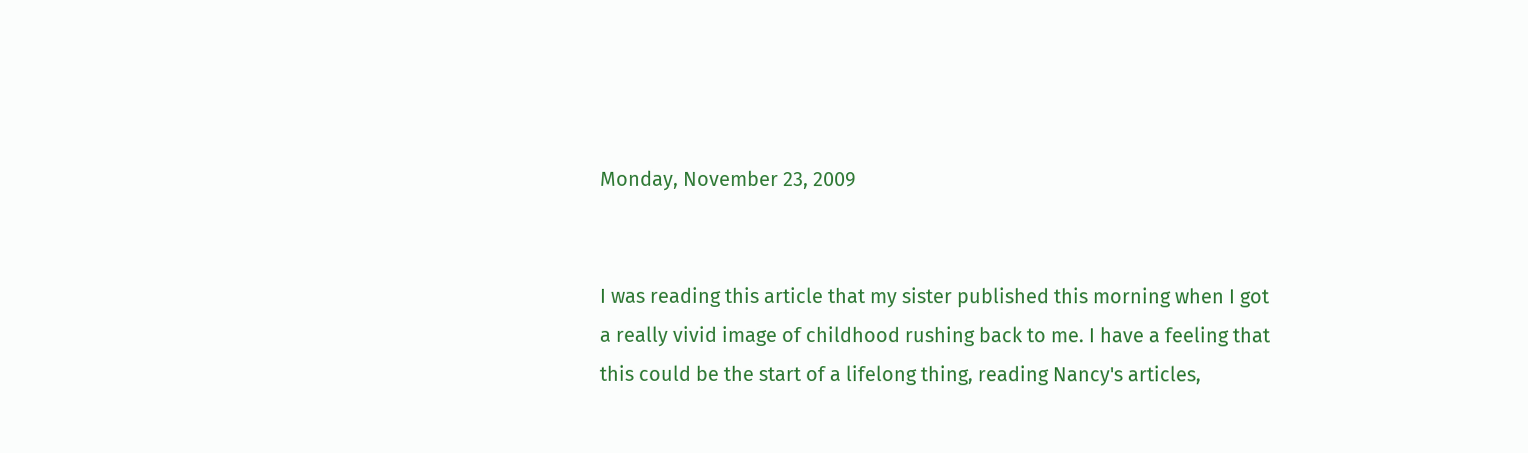Monday, November 23, 2009


I was reading this article that my sister published this morning when I got a really vivid image of childhood rushing back to me. I have a feeling that this could be the start of a lifelong thing, reading Nancy's articles,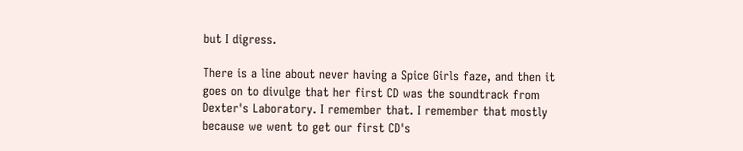but I digress.

There is a line about never having a Spice Girls faze, and then it goes on to divulge that her first CD was the soundtrack from Dexter's Laboratory. I remember that. I remember that mostly because we went to get our first CD's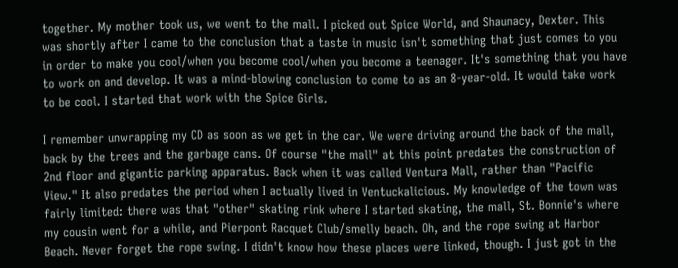together. My mother took us, we went to the mall. I picked out Spice World, and Shaunacy, Dexter. This was shortly after I came to the conclusion that a taste in music isn't something that just comes to you in order to make you cool/when you become cool/when you become a teenager. It's something that you have to work on and develop. It was a mind-blowing conclusion to come to as an 8-year-old. It would take work to be cool. I started that work with the Spice Girls.

I remember unwrapping my CD as soon as we get in the car. We were driving around the back of the mall, back by the trees and the garbage cans. Of course "the mall" at this point predates the construction of 2nd floor and gigantic parking apparatus. Back when it was called Ventura Mall, rather than "Pacific View." It also predates the period when I actually lived in Ventuckalicious. My knowledge of the town was fairly limited: there was that "other" skating rink where I started skating, the mall, St. Bonnie's where my cousin went for a while, and Pierpont Racquet Club/smelly beach. Oh, and the rope swing at Harbor Beach. Never forget the rope swing. I didn't know how these places were linked, though. I just got in the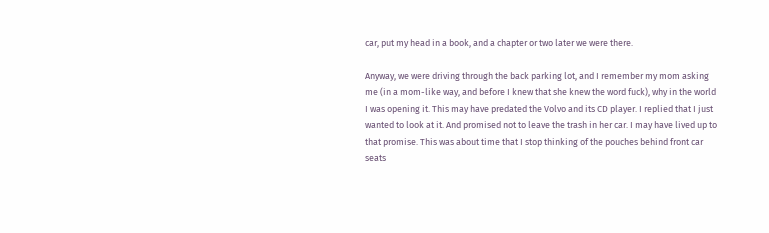car, put my head in a book, and a chapter or two later we were there.

Anyway, we were driving through the back parking lot, and I remember my mom asking me (in a mom-like way, and before I knew that she knew the word fuck), why in the world I was opening it. This may have predated the Volvo and its CD player. I replied that I just wanted to look at it. And promised not to leave the trash in her car. I may have lived up to that promise. This was about time that I stop thinking of the pouches behind front car seats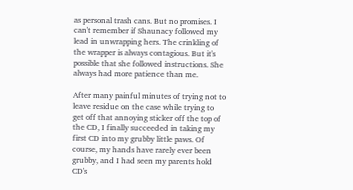as personal trash cans. But no promises. I can't remember if Shaunacy followed my lead in unwrapping hers. The crinkling of the wrapper is always contagious. But it's possible that she followed instructions. She always had more patience than me.

After many painful minutes of trying not to leave residue on the case while trying to get off that annoying sticker off the top of the CD, I finally succeeded in taking my first CD into my grubby little paws. Of course, my hands have rarely ever been grubby, and I had seen my parents hold CD's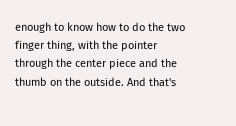enough to know how to do the two finger thing, with the pointer through the center piece and the thumb on the outside. And that's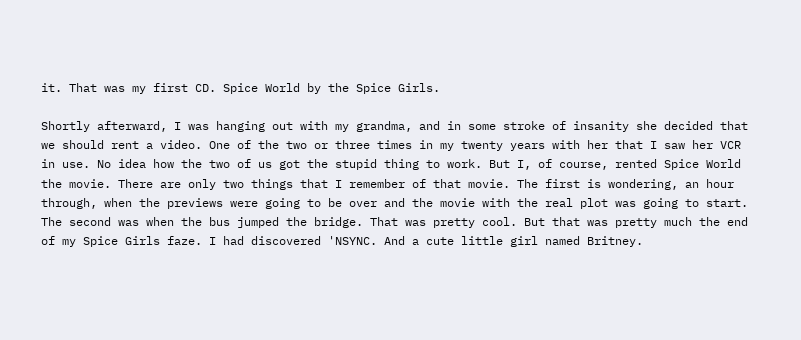it. That was my first CD. Spice World by the Spice Girls.

Shortly afterward, I was hanging out with my grandma, and in some stroke of insanity she decided that we should rent a video. One of the two or three times in my twenty years with her that I saw her VCR in use. No idea how the two of us got the stupid thing to work. But I, of course, rented Spice World the movie. There are only two things that I remember of that movie. The first is wondering, an hour through, when the previews were going to be over and the movie with the real plot was going to start. The second was when the bus jumped the bridge. That was pretty cool. But that was pretty much the end of my Spice Girls faze. I had discovered 'NSYNC. And a cute little girl named Britney.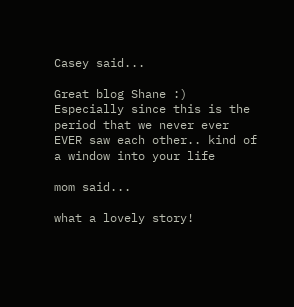Casey said...

Great blog Shane :) Especially since this is the period that we never ever EVER saw each other.. kind of a window into your life

mom said...

what a lovely story!